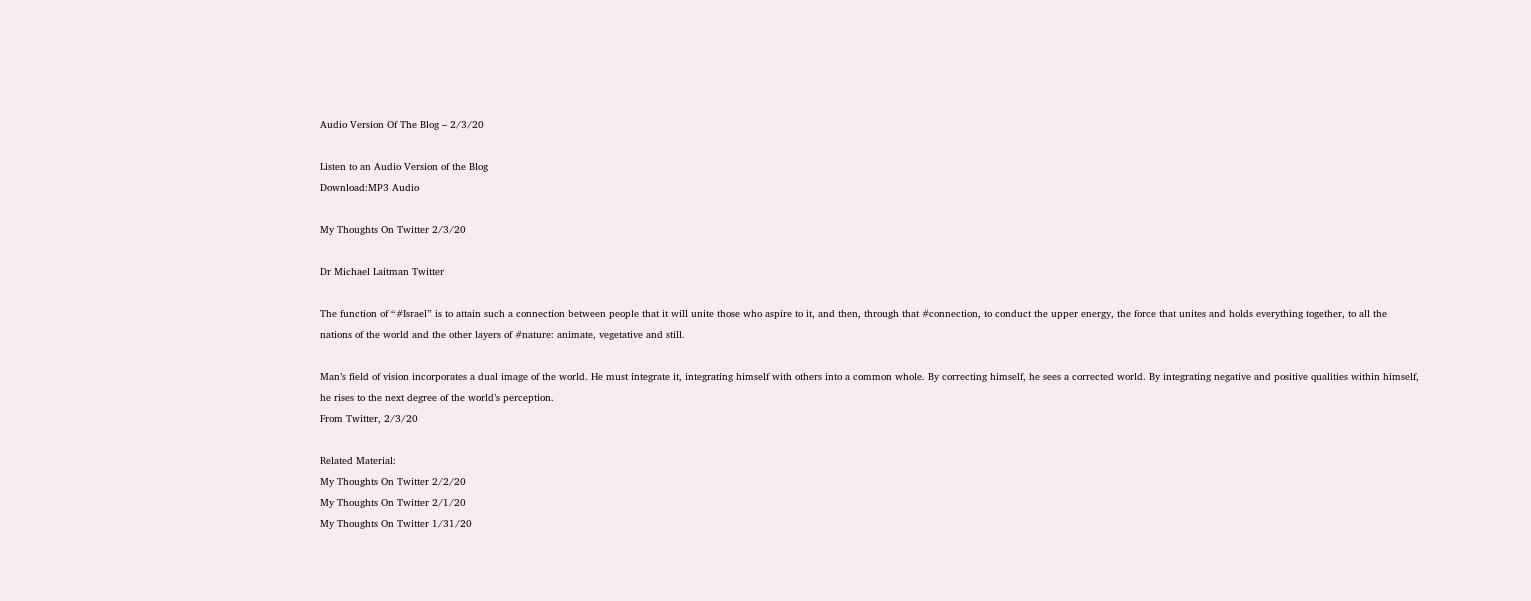Audio Version Of The Blog – 2/3/20

Listen to an Audio Version of the Blog
Download:MP3 Audio

My Thoughts On Twitter 2/3/20

Dr Michael Laitman Twitter

The function of “#Israel” is to attain such a connection between people that it will unite those who aspire to it, and then, through that #connection, to conduct the upper energy, the force that unites and holds everything together, to all the nations of the world and the other layers of #nature: animate, vegetative and still.

Man’s field of vision incorporates a dual image of the world. He must integrate it, integrating himself with others into a common whole. By correcting himself, he sees a corrected world. By integrating negative and positive qualities within himself, he rises to the next degree of the world’s perception.
From Twitter, 2/3/20

Related Material:
My Thoughts On Twitter 2/2/20
My Thoughts On Twitter 2/1/20
My Thoughts On Twitter 1/31/20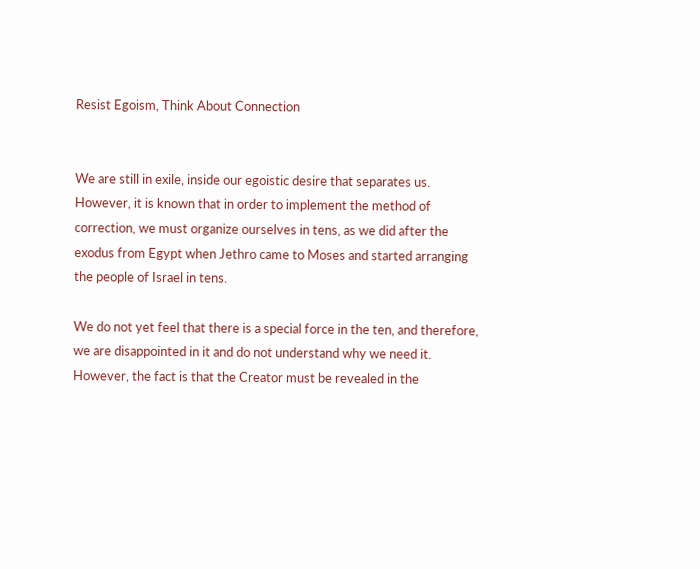Resist Egoism, Think About Connection


We are still in exile, inside our egoistic desire that separates us. However, it is known that in order to implement the method of correction, we must organize ourselves in tens, as we did after the exodus from Egypt when Jethro came to Moses and started arranging the people of Israel in tens.

We do not yet feel that there is a special force in the ten, and therefore, we are disappointed in it and do not understand why we need it. However, the fact is that the Creator must be revealed in the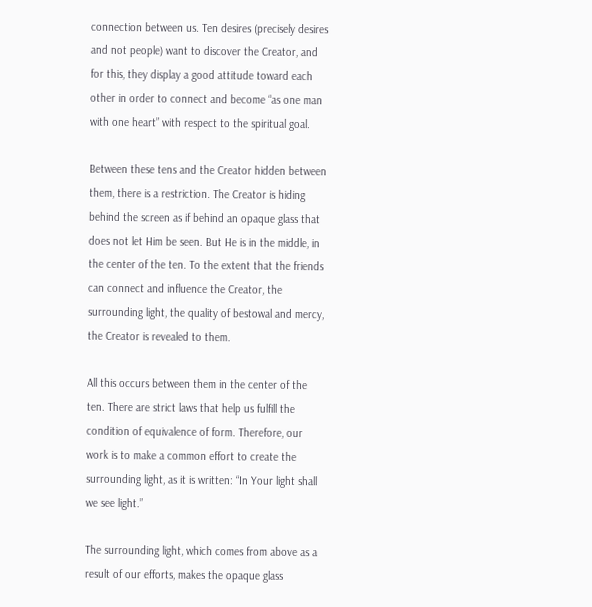connection between us. Ten desires (precisely desires and not people) want to discover the Creator, and for this, they display a good attitude toward each other in order to connect and become “as one man with one heart” with respect to the spiritual goal.

Between these tens and the Creator hidden between them, there is a restriction. The Creator is hiding behind the screen as if behind an opaque glass that does not let Him be seen. But He is in the middle, in the center of the ten. To the extent that the friends can connect and influence the Creator, the surrounding light, the quality of bestowal and mercy, the Creator is revealed to them.

All this occurs between them in the center of the ten. There are strict laws that help us fulfill the condition of equivalence of form. Therefore, our work is to make a common effort to create the surrounding light, as it is written: “In Your light shall we see light.”

The surrounding light, which comes from above as a result of our efforts, makes the opaque glass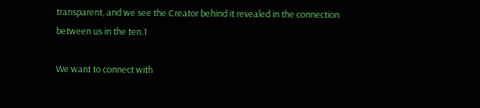transparent, and we see the Creator behind it revealed in the connection between us in the ten.1

We want to connect with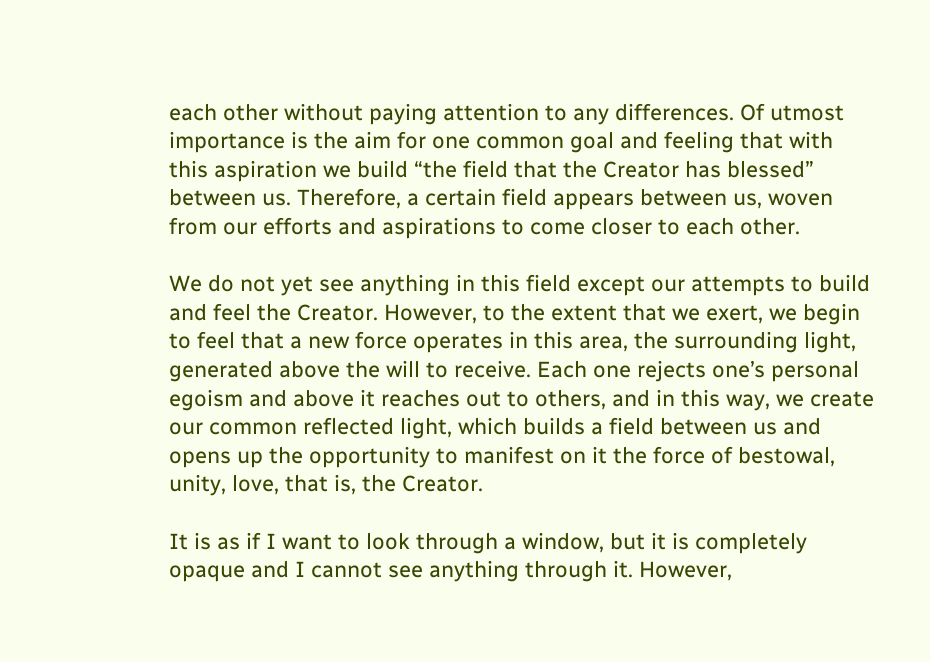each other without paying attention to any differences. Of utmost importance is the aim for one common goal and feeling that with this aspiration we build “the field that the Creator has blessed” between us. Therefore, a certain field appears between us, woven from our efforts and aspirations to come closer to each other.

We do not yet see anything in this field except our attempts to build and feel the Creator. However, to the extent that we exert, we begin to feel that a new force operates in this area, the surrounding light, generated above the will to receive. Each one rejects one’s personal egoism and above it reaches out to others, and in this way, we create our common reflected light, which builds a field between us and opens up the opportunity to manifest on it the force of bestowal, unity, love, that is, the Creator.

It is as if I want to look through a window, but it is completely opaque and I cannot see anything through it. However,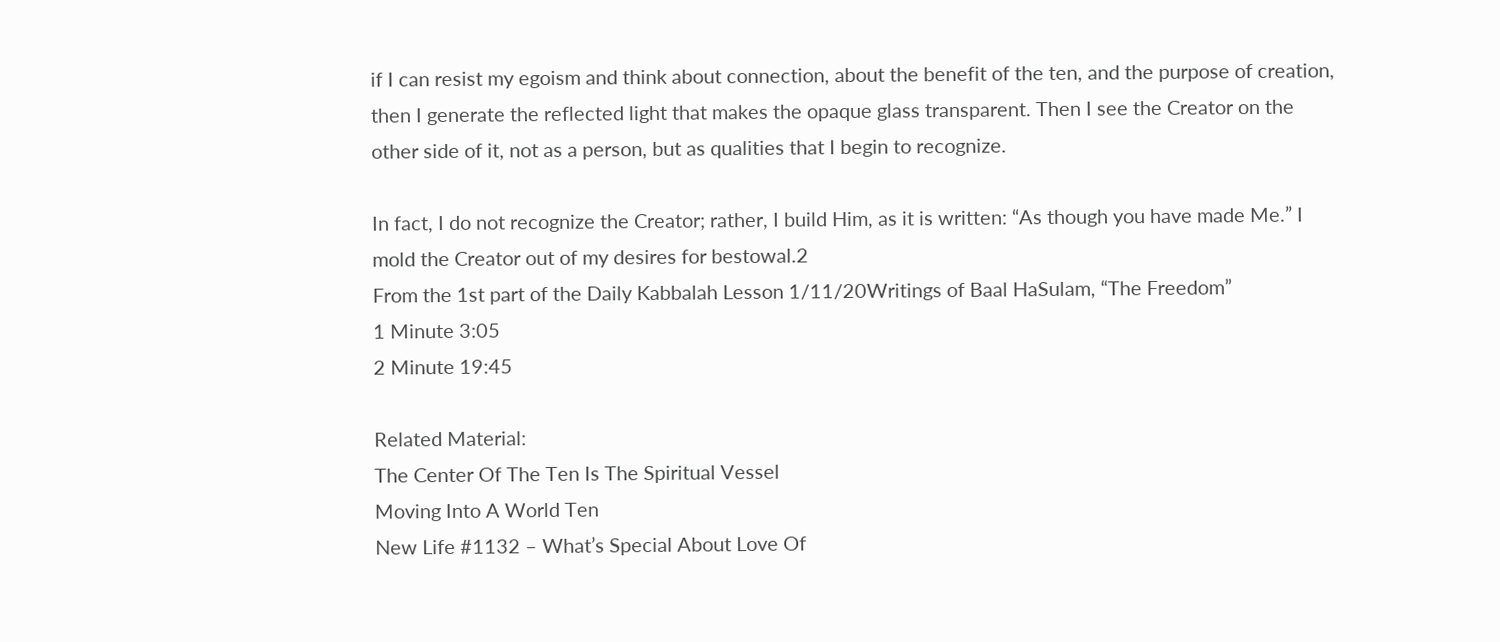if I can resist my egoism and think about connection, about the benefit of the ten, and the purpose of creation, then I generate the reflected light that makes the opaque glass transparent. Then I see the Creator on the other side of it, not as a person, but as qualities that I begin to recognize.

In fact, I do not recognize the Creator; rather, I build Him, as it is written: “As though you have made Me.” I mold the Creator out of my desires for bestowal.2
From the 1st part of the Daily Kabbalah Lesson 1/11/20Writings of Baal HaSulam, “The Freedom”
1 Minute 3:05
2 Minute 19:45

Related Material:
The Center Of The Ten Is The Spiritual Vessel
Moving Into A World Ten
New Life #1132 – What’s Special About Love Of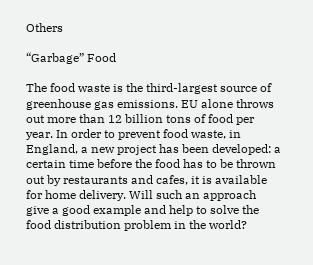Others

“Garbage” Food

The food waste is the third-largest source of greenhouse gas emissions. EU alone throws out more than 12 billion tons of food per year. In order to prevent food waste, in England, a new project has been developed: a certain time before the food has to be thrown out by restaurants and cafes, it is available for home delivery. Will such an approach give a good example and help to solve the food distribution problem in the world?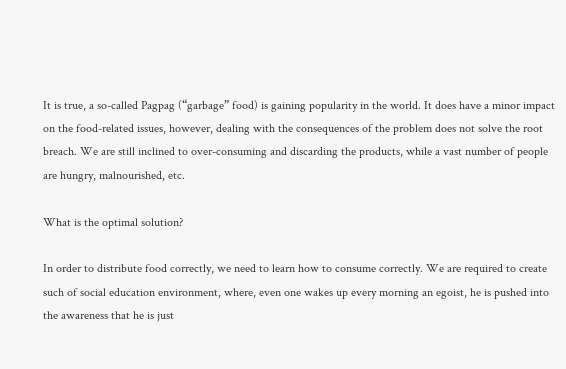It is true, a so-called Pagpag (“garbage” food) is gaining popularity in the world. It does have a minor impact on the food-related issues, however, dealing with the consequences of the problem does not solve the root breach. We are still inclined to over-consuming and discarding the products, while a vast number of people are hungry, malnourished, etc.

What is the optimal solution?

In order to distribute food correctly, we need to learn how to consume correctly. We are required to create such of social education environment, where, even one wakes up every morning an egoist, he is pushed into the awareness that he is just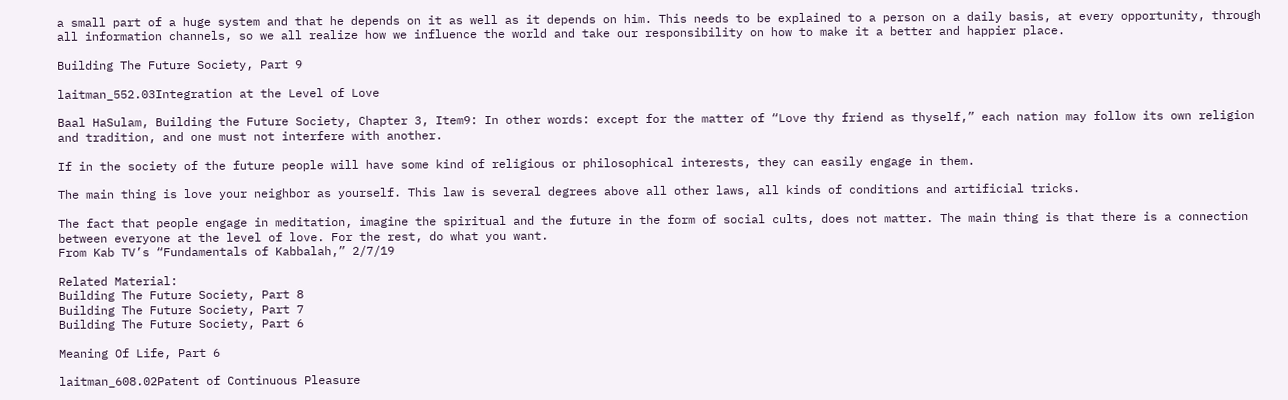a small part of a huge system and that he depends on it as well as it depends on him. This needs to be explained to a person on a daily basis, at every opportunity, through all information channels, so we all realize how we influence the world and take our responsibility on how to make it a better and happier place.

Building The Future Society, Part 9

laitman_552.03Integration at the Level of Love

Baal HaSulam, Building the Future Society, Chapter 3, Item9: In other words: except for the matter of “Love thy friend as thyself,” each nation may follow its own religion and tradition, and one must not interfere with another.

If in the society of the future people will have some kind of religious or philosophical interests, they can easily engage in them.

The main thing is love your neighbor as yourself. This law is several degrees above all other laws, all kinds of conditions and artificial tricks.

The fact that people engage in meditation, imagine the spiritual and the future in the form of social cults, does not matter. The main thing is that there is a connection between everyone at the level of love. For the rest, do what you want.
From Kab TV’s “Fundamentals of Kabbalah,” 2/7/19

Related Material:
Building The Future Society, Part 8
Building The Future Society, Part 7
Building The Future Society, Part 6

Meaning Of Life, Part 6

laitman_608.02Patent of Continuous Pleasure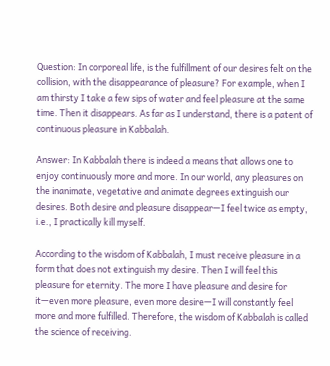Question: In corporeal life, is the fulfillment of our desires felt on the collision, with the disappearance of pleasure? For example, when I am thirsty I take a few sips of water and feel pleasure at the same time. Then it disappears. As far as I understand, there is a patent of continuous pleasure in Kabbalah.

Answer: In Kabbalah there is indeed a means that allows one to enjoy continuously more and more. In our world, any pleasures on the inanimate, vegetative and animate degrees extinguish our desires. Both desire and pleasure disappear—I feel twice as empty, i.e., I practically kill myself.

According to the wisdom of Kabbalah, I must receive pleasure in a form that does not extinguish my desire. Then I will feel this pleasure for eternity. The more I have pleasure and desire for it—even more pleasure, even more desire—I will constantly feel more and more fulfilled. Therefore, the wisdom of Kabbalah is called the science of receiving.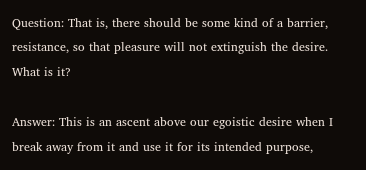Question: That is, there should be some kind of a barrier, resistance, so that pleasure will not extinguish the desire. What is it?

Answer: This is an ascent above our egoistic desire when I break away from it and use it for its intended purpose,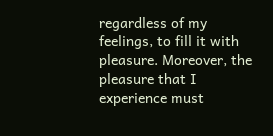regardless of my feelings, to fill it with pleasure. Moreover, the pleasure that I experience must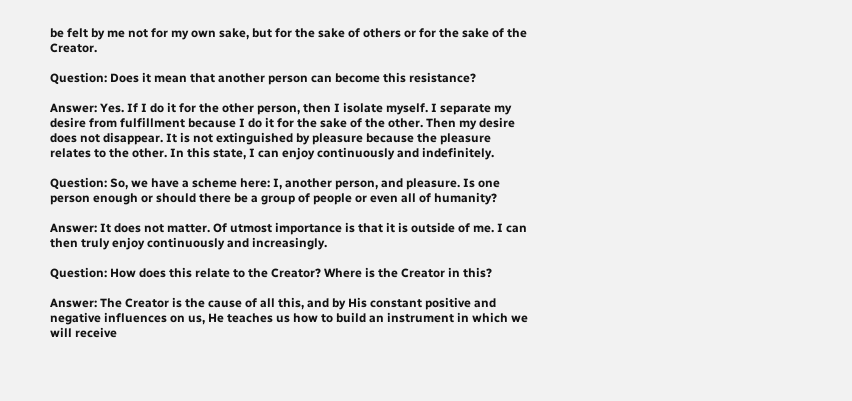be felt by me not for my own sake, but for the sake of others or for the sake of the Creator.

Question: Does it mean that another person can become this resistance?

Answer: Yes. If I do it for the other person, then I isolate myself. I separate my desire from fulfillment because I do it for the sake of the other. Then my desire does not disappear. It is not extinguished by pleasure because the pleasure relates to the other. In this state, I can enjoy continuously and indefinitely.

Question: So, we have a scheme here: I, another person, and pleasure. Is one person enough or should there be a group of people or even all of humanity?

Answer: It does not matter. Of utmost importance is that it is outside of me. I can then truly enjoy continuously and increasingly.

Question: How does this relate to the Creator? Where is the Creator in this?

Answer: The Creator is the cause of all this, and by His constant positive and negative influences on us, He teaches us how to build an instrument in which we will receive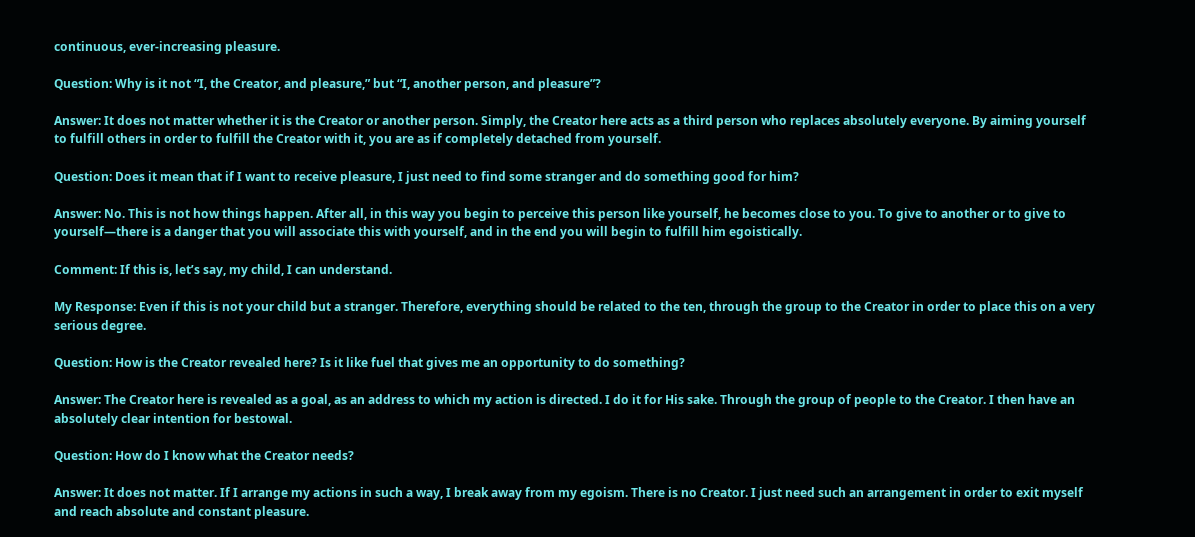continuous, ever-increasing pleasure.

Question: Why is it not “I, the Creator, and pleasure,” but “I, another person, and pleasure”?

Answer: It does not matter whether it is the Creator or another person. Simply, the Creator here acts as a third person who replaces absolutely everyone. By aiming yourself to fulfill others in order to fulfill the Creator with it, you are as if completely detached from yourself.

Question: Does it mean that if I want to receive pleasure, I just need to find some stranger and do something good for him?

Answer: No. This is not how things happen. After all, in this way you begin to perceive this person like yourself, he becomes close to you. To give to another or to give to yourself—there is a danger that you will associate this with yourself, and in the end you will begin to fulfill him egoistically.

Comment: If this is, let’s say, my child, I can understand.

My Response: Even if this is not your child but a stranger. Therefore, everything should be related to the ten, through the group to the Creator in order to place this on a very serious degree.

Question: How is the Creator revealed here? Is it like fuel that gives me an opportunity to do something?

Answer: The Creator here is revealed as a goal, as an address to which my action is directed. I do it for His sake. Through the group of people to the Creator. I then have an absolutely clear intention for bestowal.

Question: How do I know what the Creator needs?

Answer: It does not matter. If I arrange my actions in such a way, I break away from my egoism. There is no Creator. I just need such an arrangement in order to exit myself and reach absolute and constant pleasure.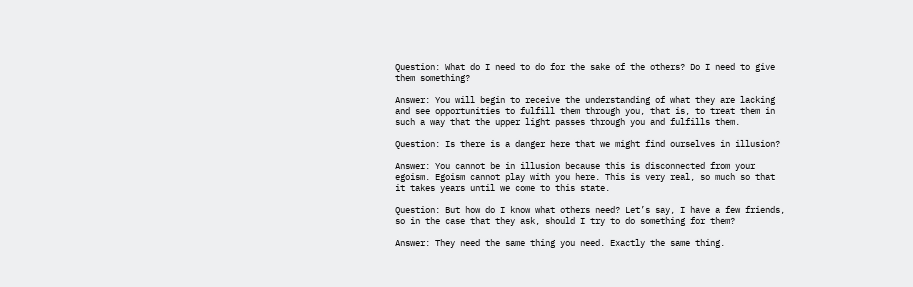Question: What do I need to do for the sake of the others? Do I need to give them something?

Answer: You will begin to receive the understanding of what they are lacking and see opportunities to fulfill them through you, that is, to treat them in such a way that the upper light passes through you and fulfills them.

Question: Is there is a danger here that we might find ourselves in illusion?

Answer: You cannot be in illusion because this is disconnected from your egoism. Egoism cannot play with you here. This is very real, so much so that it takes years until we come to this state.

Question: But how do I know what others need? Let’s say, I have a few friends, so in the case that they ask, should I try to do something for them?

Answer: They need the same thing you need. Exactly the same thing.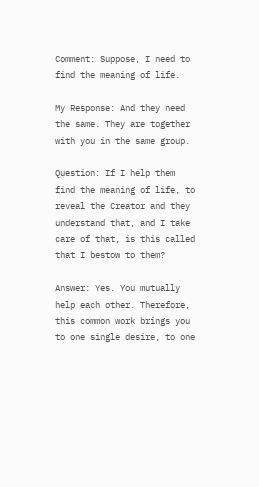Comment: Suppose, I need to find the meaning of life.

My Response: And they need the same. They are together with you in the same group.

Question: If I help them find the meaning of life, to reveal the Creator and they understand that, and I take care of that, is this called that I bestow to them?

Answer: Yes. You mutually help each other. Therefore, this common work brings you to one single desire, to one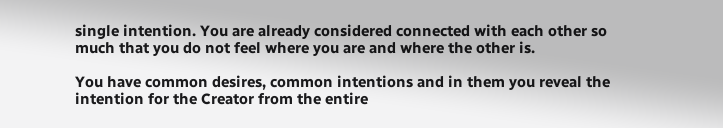single intention. You are already considered connected with each other so much that you do not feel where you are and where the other is.

You have common desires, common intentions and in them you reveal the intention for the Creator from the entire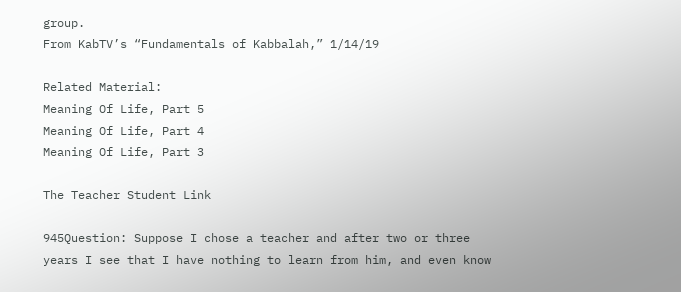group.
From KabTV’s “Fundamentals of Kabbalah,” 1/14/19

Related Material:
Meaning Of Life, Part 5
Meaning Of Life, Part 4
Meaning Of Life, Part 3

The Teacher Student Link

945Question: Suppose I chose a teacher and after two or three years I see that I have nothing to learn from him, and even know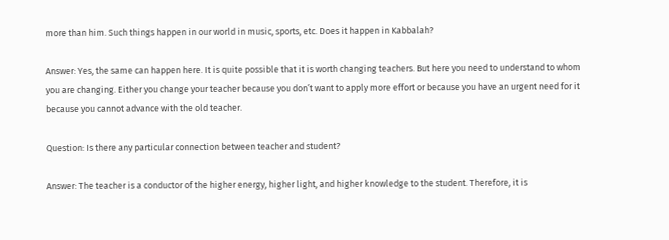more than him. Such things happen in our world in music, sports, etc. Does it happen in Kabbalah?

Answer: Yes, the same can happen here. It is quite possible that it is worth changing teachers. But here you need to understand to whom you are changing. Either you change your teacher because you don’t want to apply more effort or because you have an urgent need for it because you cannot advance with the old teacher.

Question: Is there any particular connection between teacher and student?

Answer: The teacher is a conductor of the higher energy, higher light, and higher knowledge to the student. Therefore, it is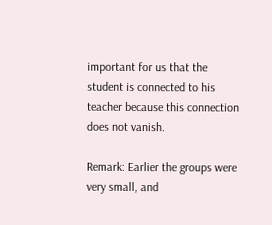important for us that the student is connected to his teacher because this connection does not vanish.

Remark: Earlier the groups were very small, and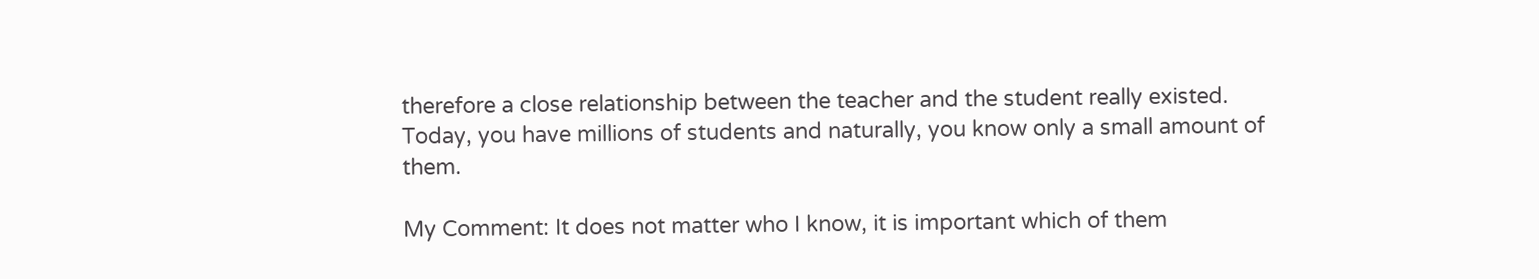therefore a close relationship between the teacher and the student really existed. Today, you have millions of students and naturally, you know only a small amount of them.

My Comment: It does not matter who I know, it is important which of them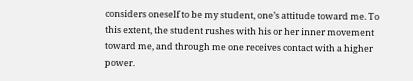considers oneself to be my student, one’s attitude toward me. To this extent, the student rushes with his or her inner movement toward me, and through me one receives contact with a higher power.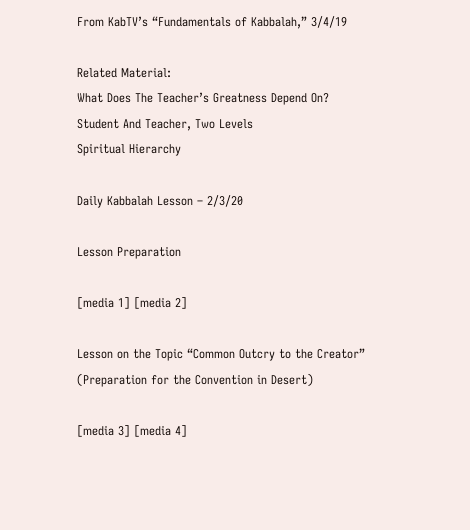From KabTV’s “Fundamentals of Kabbalah,” 3/4/19

Related Material:
What Does The Teacher’s Greatness Depend On?
Student And Teacher, Two Levels
Spiritual Hierarchy

Daily Kabbalah Lesson – 2/3/20

Lesson Preparation

[media 1] [media 2]

Lesson on the Topic “Common Outcry to the Creator” (Preparation for the Convention in Desert)

[media 3] [media 4]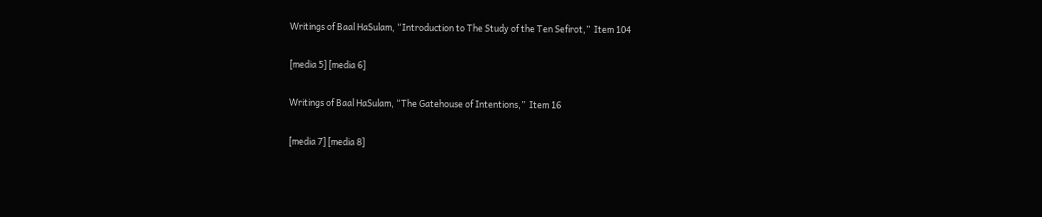Writings of Baal HaSulam, “Introduction to The Study of the Ten Sefirot,”  Item 104

[media 5] [media 6]

Writings of Baal HaSulam, “The Gatehouse of Intentions,”  Item 16

[media 7] [media 8]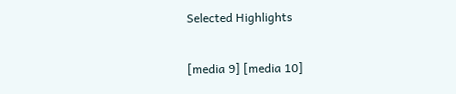Selected Highlights

[media 9] [media 10]